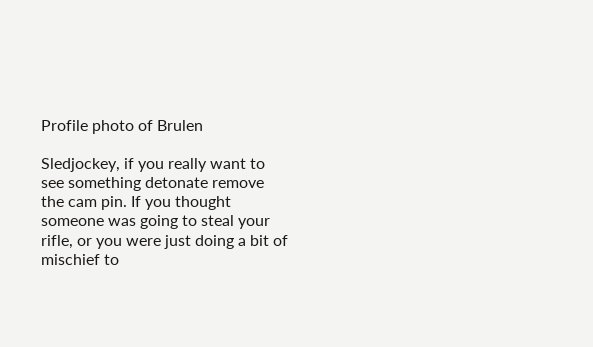Profile photo of Brulen

Sledjockey, if you really want to see something detonate remove the cam pin. If you thought someone was going to steal your rifle, or you were just doing a bit of mischief to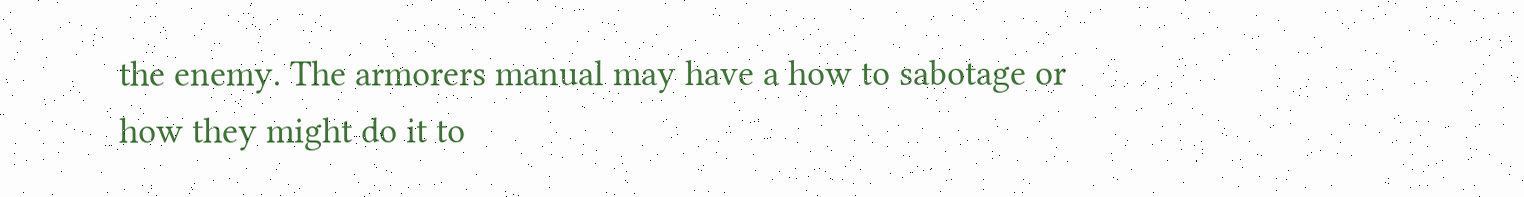the enemy. The armorers manual may have a how to sabotage or how they might do it to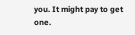you. It might pay to get one.